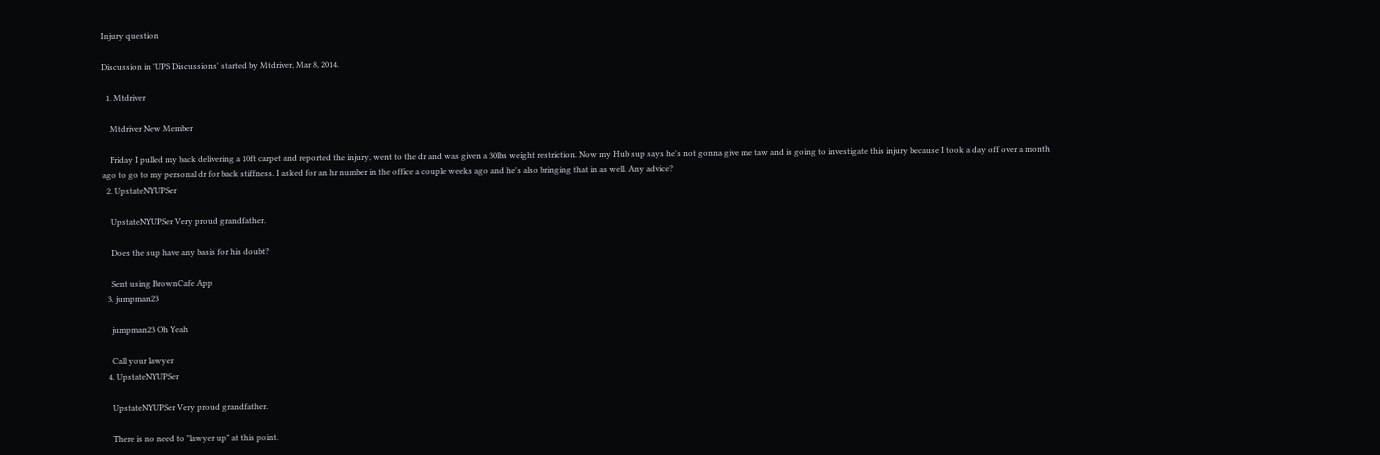Injury question

Discussion in 'UPS Discussions' started by Mtdriver, Mar 8, 2014.

  1. Mtdriver

    Mtdriver New Member

    Friday I pulled my back delivering a 10ft carpet and reported the injury, went to the dr and was given a 30lbs weight restriction. Now my Hub sup says he's not gonna give me taw and is going to investigate this injury because I took a day off over a month ago to go to my personal dr for back stiffness. I asked for an hr number in the office a couple weeks ago and he's also bringing that in as well. Any advice?
  2. UpstateNYUPSer

    UpstateNYUPSer Very proud grandfather.

    Does the sup have any basis for his doubt?

    Sent using BrownCafe App
  3. jumpman23

    jumpman23 Oh Yeah

    Call your lawyer
  4. UpstateNYUPSer

    UpstateNYUPSer Very proud grandfather.

    There is no need to "lawyer up" at this point.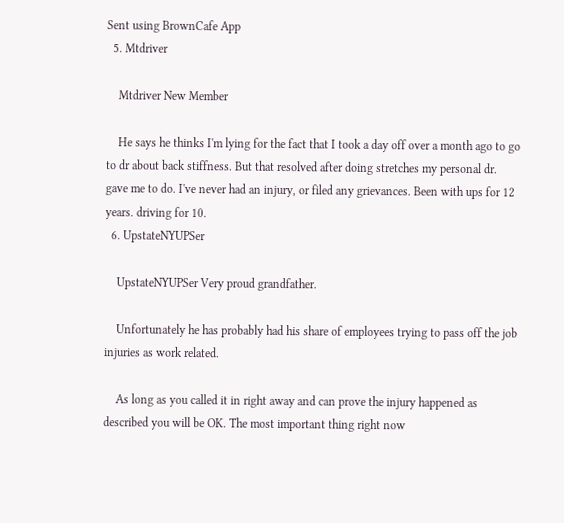Sent using BrownCafe App
  5. Mtdriver

    Mtdriver New Member

    He says he thinks I'm lying for the fact that I took a day off over a month ago to go to dr about back stiffness. But that resolved after doing stretches my personal dr. gave me to do. I've never had an injury, or filed any grievances. Been with ups for 12 years. driving for 10.
  6. UpstateNYUPSer

    UpstateNYUPSer Very proud grandfather.

    Unfortunately he has probably had his share of employees trying to pass off the job injuries as work related.

    As long as you called it in right away and can prove the injury happened as described you will be OK. The most important thing right now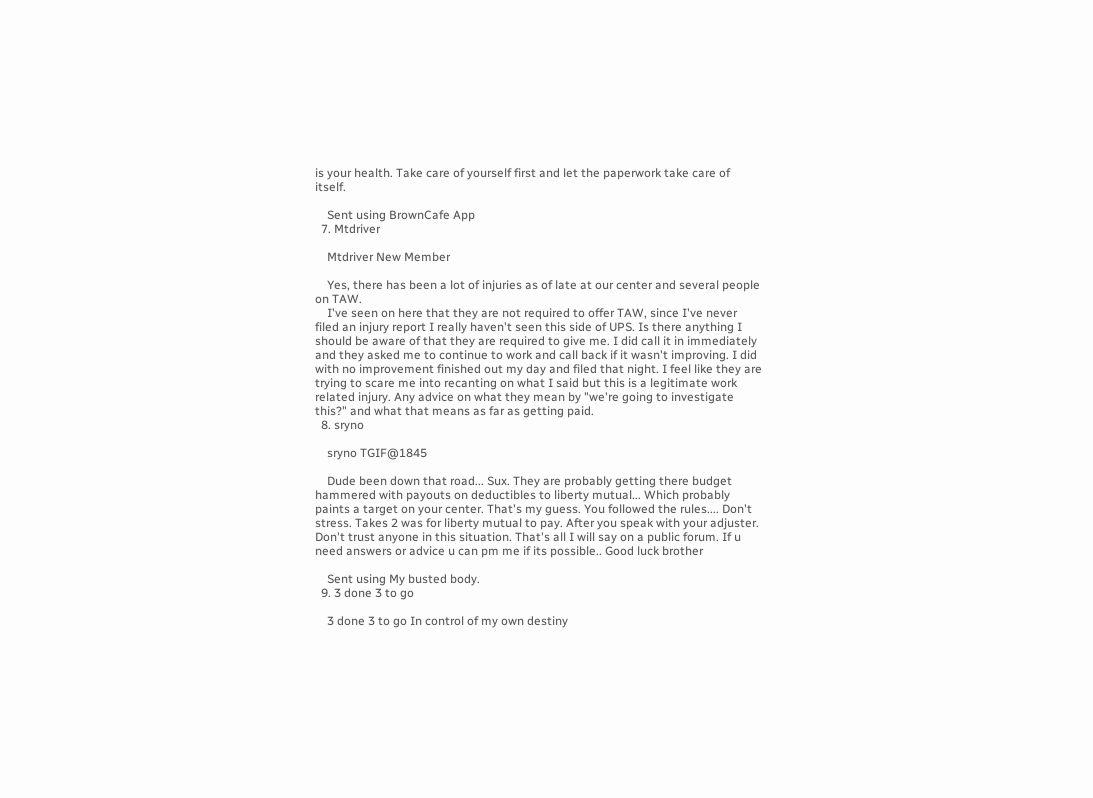is your health. Take care of yourself first and let the paperwork take care of itself.

    Sent using BrownCafe App
  7. Mtdriver

    Mtdriver New Member

    Yes, there has been a lot of injuries as of late at our center and several people on TAW.
    I've seen on here that they are not required to offer TAW, since I've never filed an injury report I really haven't seen this side of UPS. Is there anything I should be aware of that they are required to give me. I did call it in immediately and they asked me to continue to work and call back if it wasn't improving. I did with no improvement finished out my day and filed that night. I feel like they are trying to scare me into recanting on what I said but this is a legitimate work related injury. Any advice on what they mean by "we're going to investigate this?" and what that means as far as getting paid.
  8. sryno

    sryno TGIF@1845

    Dude been down that road... Sux. They are probably getting there budget hammered with payouts on deductibles to liberty mutual... Which probably paints a target on your center. That's my guess. You followed the rules.... Don't stress. Takes 2 was for liberty mutual to pay. After you speak with your adjuster. Don't trust anyone in this situation. That's all I will say on a public forum. If u need answers or advice u can pm me if its possible.. Good luck brother

    Sent using My busted body.
  9. 3 done 3 to go

    3 done 3 to go In control of my own destiny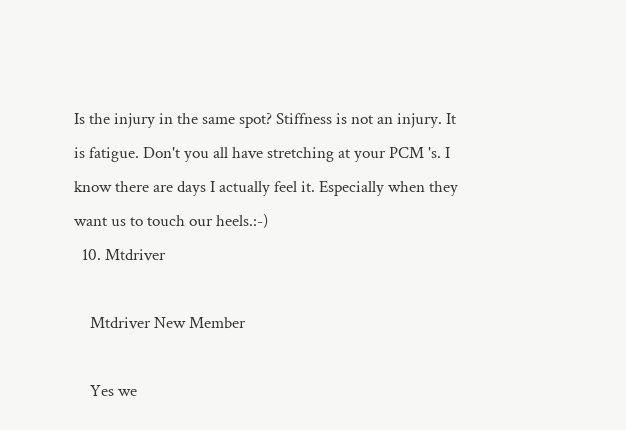Is the injury in the same spot? Stiffness is not an injury. It is fatigue. Don't you all have stretching at your PCM 's. I know there are days I actually feel it. Especially when they want us to touch our heels.:-)
  10. Mtdriver

    Mtdriver New Member

    Yes we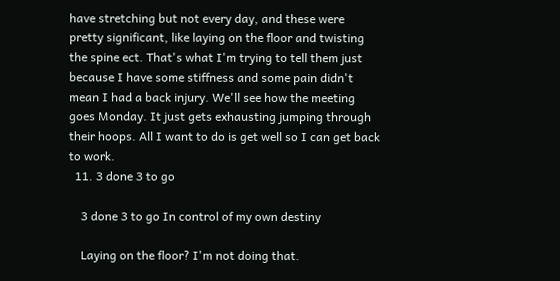have stretching but not every day, and these were pretty significant, like laying on the floor and twisting the spine ect. That's what I'm trying to tell them just because I have some stiffness and some pain didn't mean I had a back injury. We'll see how the meeting goes Monday. It just gets exhausting jumping through their hoops. All I want to do is get well so I can get back to work.
  11. 3 done 3 to go

    3 done 3 to go In control of my own destiny

    Laying on the floor? I'm not doing that.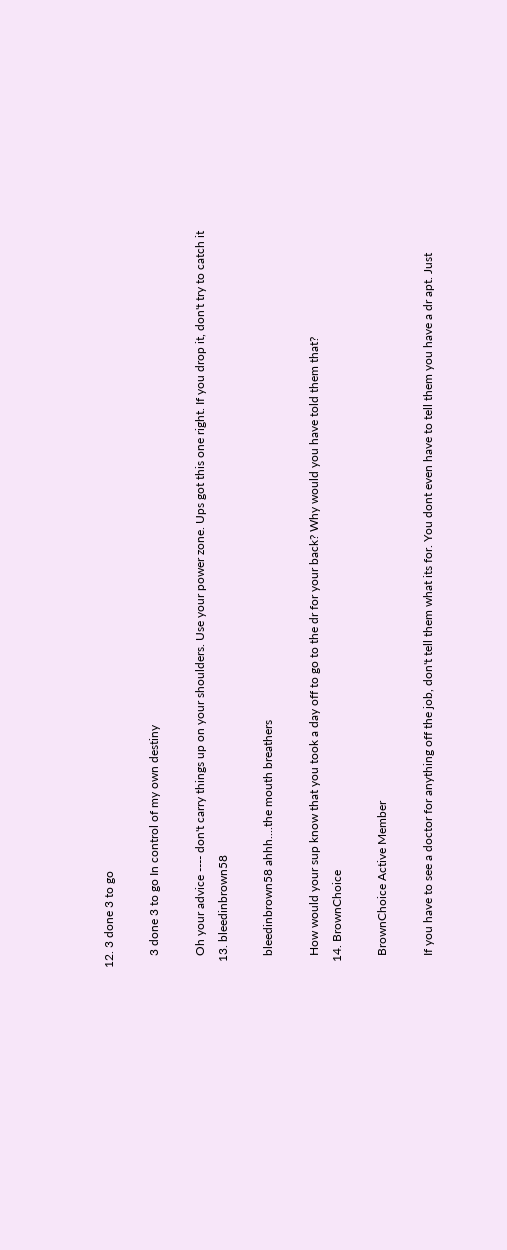12. 3 done 3 to go

    3 done 3 to go In control of my own destiny

    Oh your advice ---- don't carry things up on your shoulders. Use your power zone. Ups got this one right. If you drop it, don't try to catch it
  13. bleedinbrown58

    bleedinbrown58 ahhh....the mouth breathers

    How would your sup know that you took a day off to go to the dr for your back? Why would you have told them that?
  14. BrownChoice

    BrownChoice Active Member

    If you have to see a doctor for anything off the job, don't tell them what its for. You dont even have to tell them you have a dr apt. Just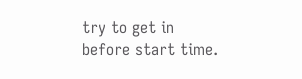try to get in before start time.